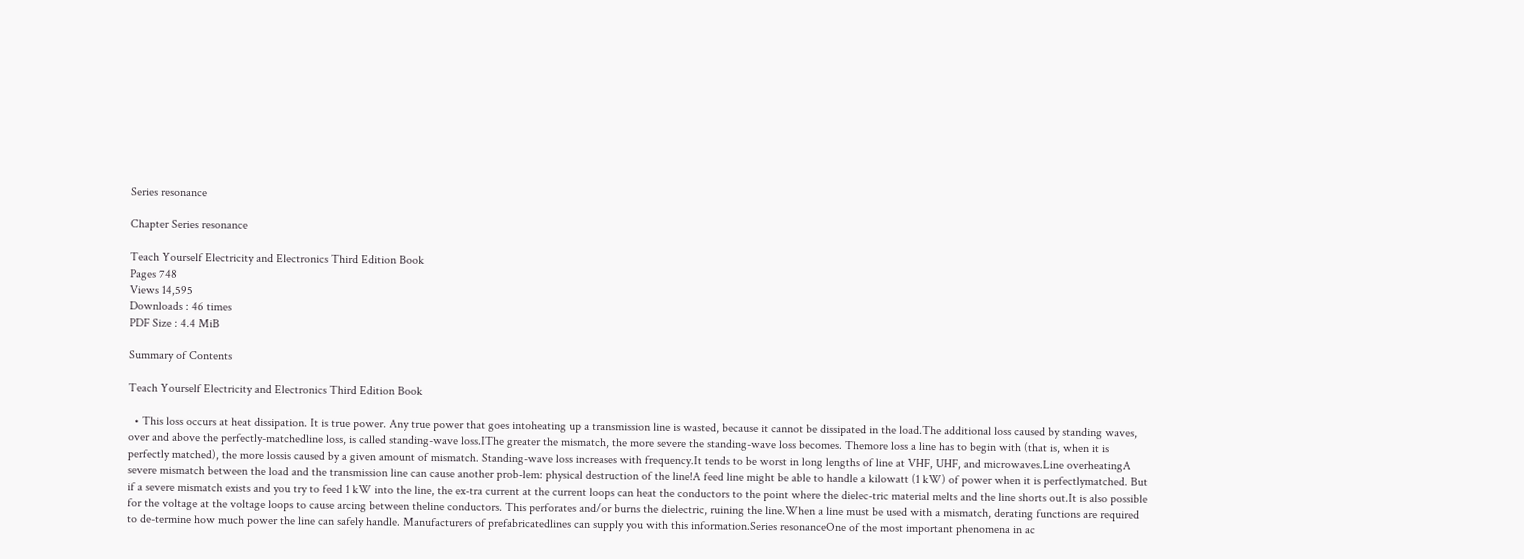Series resonance

Chapter Series resonance

Teach Yourself Electricity and Electronics Third Edition Book
Pages 748
Views 14,595
Downloads : 46 times
PDF Size : 4.4 MiB

Summary of Contents

Teach Yourself Electricity and Electronics Third Edition Book

  • This loss occurs at heat dissipation. It is true power. Any true power that goes intoheating up a transmission line is wasted, because it cannot be dissipated in the load.The additional loss caused by standing waves, over and above the perfectly-matchedline loss, is called standing-wave loss.IThe greater the mismatch, the more severe the standing-wave loss becomes. Themore loss a line has to begin with (that is, when it is perfectly matched), the more lossis caused by a given amount of mismatch. Standing-wave loss increases with frequency.It tends to be worst in long lengths of line at VHF, UHF, and microwaves.Line overheatingA severe mismatch between the load and the transmission line can cause another prob-lem: physical destruction of the line!A feed line might be able to handle a kilowatt (1 kW) of power when it is perfectlymatched. But if a severe mismatch exists and you try to feed 1 kW into the line, the ex-tra current at the current loops can heat the conductors to the point where the dielec-tric material melts and the line shorts out.It is also possible for the voltage at the voltage loops to cause arcing between theline conductors. This perforates and/or burns the dielectric, ruining the line.When a line must be used with a mismatch, derating functions are required to de-termine how much power the line can safely handle. Manufacturers of prefabricatedlines can supply you with this information.Series resonanceOne of the most important phenomena in ac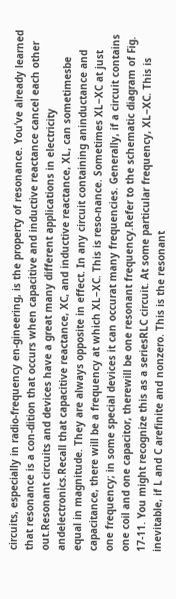circuits, especially in radio-frequency en-gineering, is the property of resonance. You’ve already learned that resonance is a con-dition that occurs when capacitive and inductive reactance cancel each other out.Resonant circuits and devices have a great many different applications in electricity andelectronics.Recall that capacitive reactance, XC, and inductive reactance, XL, can sometimesbe equal in magnitude. They are always opposite in effect. In any circuit containing aninductance and capacitance, there will be a frequency at which XL−XC. This is reso-nance. Sometimes XL−XC at just one frequency; in some special devices it can occurat many frequencies. Generally, if a circuit contains one coil and one capacitor, therewill be one resonant frequency.Refer to the schematic diagram of Fig. 17-11. You might recognize this as a seriesRLC circuit. At some particular frequency, XL−XC. This is inevitable, if L and C arefinite and nonzero. This is the resonant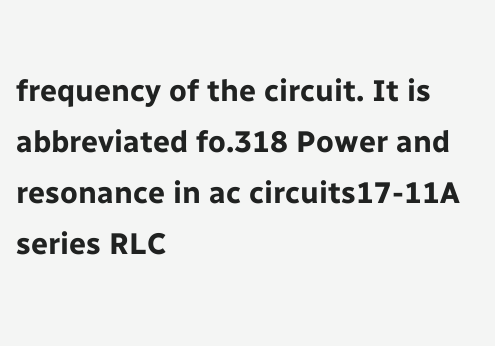frequency of the circuit. It is abbreviated fo.318 Power and resonance in ac circuits17-11A series RLC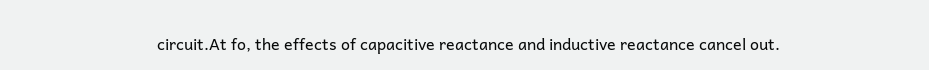circuit.At fo, the effects of capacitive reactance and inductive reactance cancel out.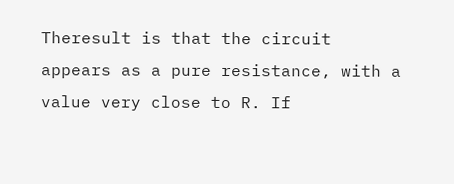Theresult is that the circuit appears as a pure resistance, with a value very close to R. If